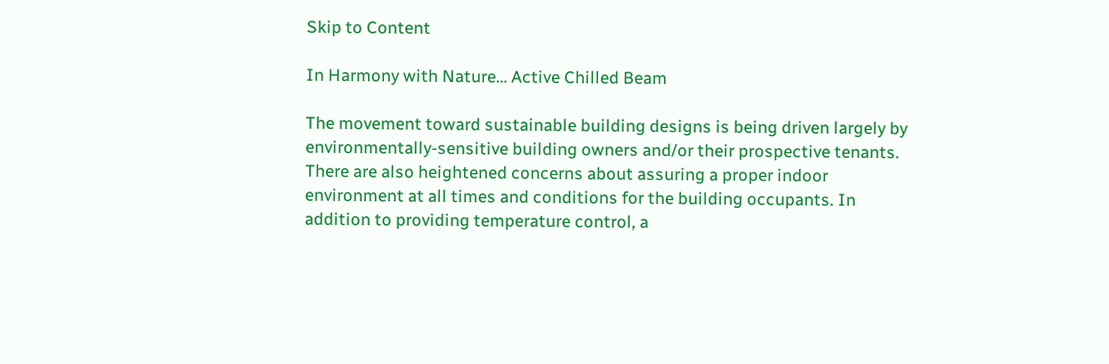Skip to Content

In Harmony with Nature… Active Chilled Beam

The movement toward sustainable building designs is being driven largely by environmentally-sensitive building owners and/or their prospective tenants. There are also heightened concerns about assuring a proper indoor environment at all times and conditions for the building occupants. In addition to providing temperature control, a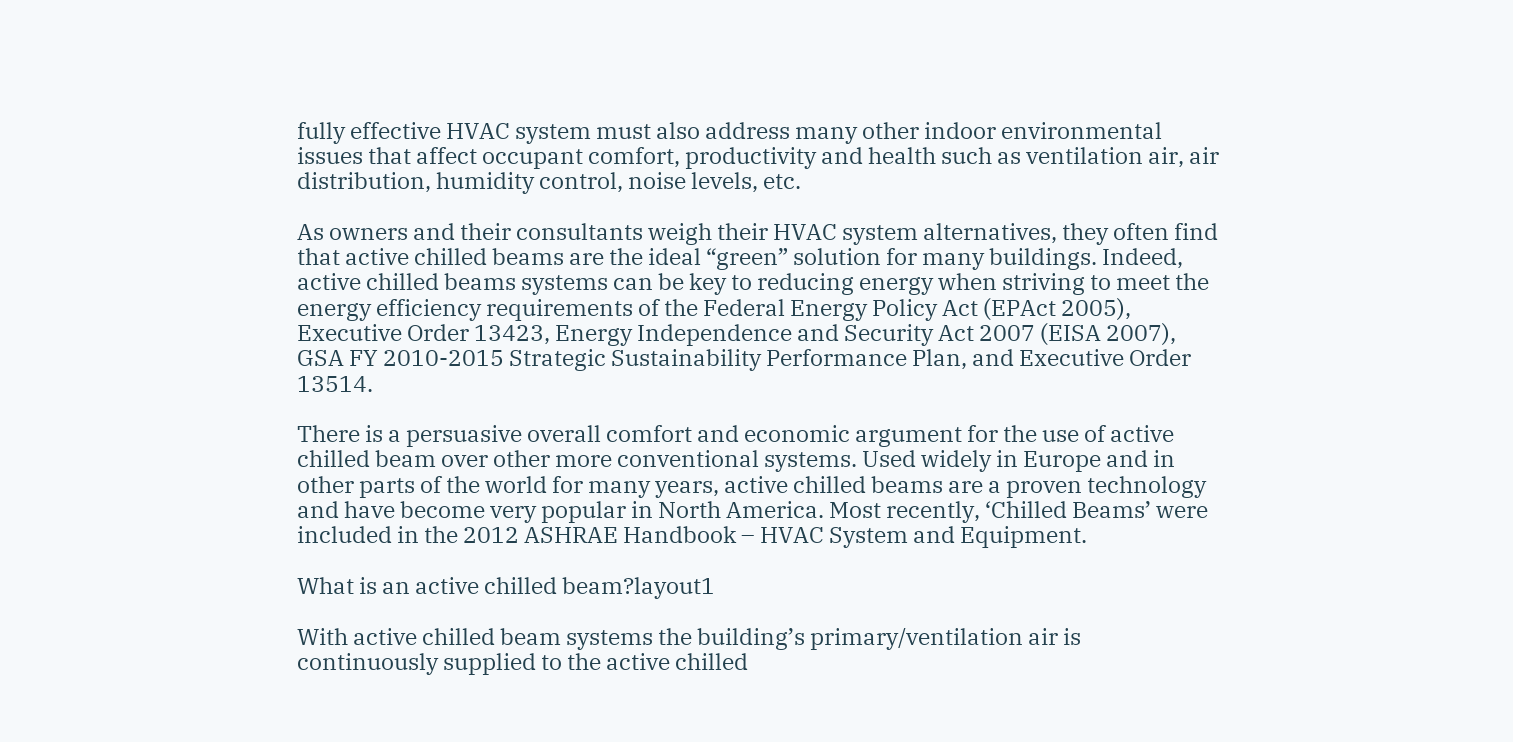fully effective HVAC system must also address many other indoor environmental issues that affect occupant comfort, productivity and health such as ventilation air, air distribution, humidity control, noise levels, etc.

As owners and their consultants weigh their HVAC system alternatives, they often find that active chilled beams are the ideal “green” solution for many buildings. Indeed, active chilled beams systems can be key to reducing energy when striving to meet the energy efficiency requirements of the Federal Energy Policy Act (EPAct 2005), Executive Order 13423, Energy Independence and Security Act 2007 (EISA 2007), GSA FY 2010-2015 Strategic Sustainability Performance Plan, and Executive Order 13514.

There is a persuasive overall comfort and economic argument for the use of active chilled beam over other more conventional systems. Used widely in Europe and in other parts of the world for many years, active chilled beams are a proven technology and have become very popular in North America. Most recently, ‘Chilled Beams’ were included in the 2012 ASHRAE Handbook – HVAC System and Equipment.

What is an active chilled beam?layout1

With active chilled beam systems the building’s primary/ventilation air is continuously supplied to the active chilled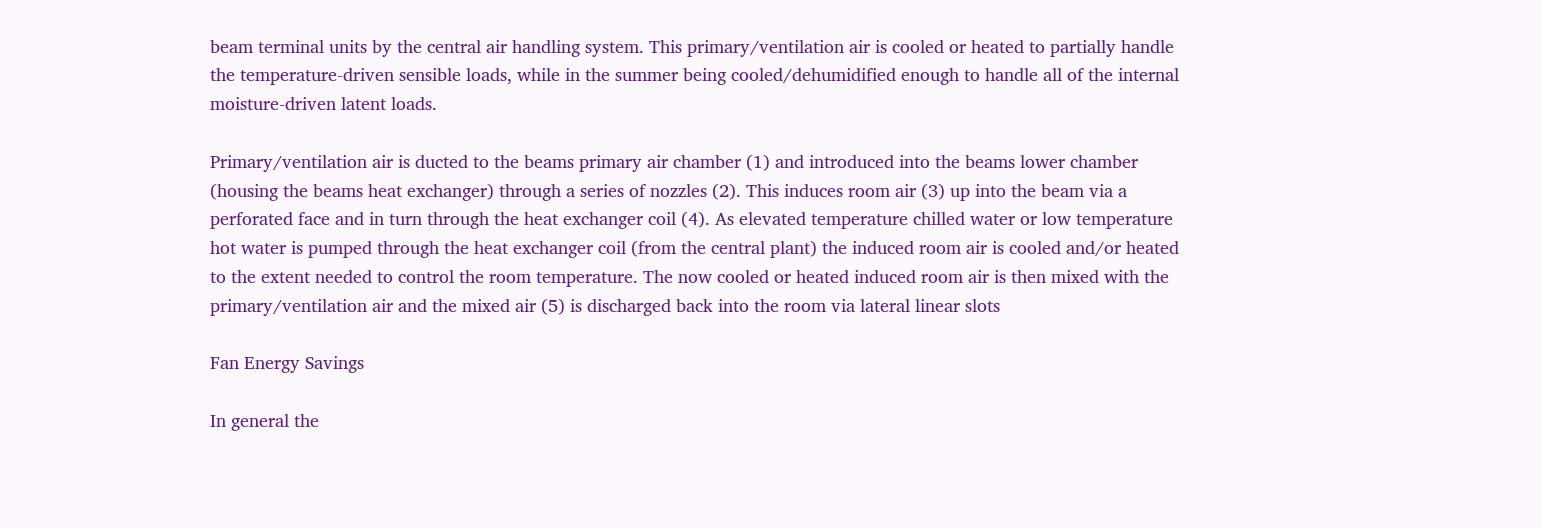beam terminal units by the central air handling system. This primary/ventilation air is cooled or heated to partially handle the temperature-driven sensible loads, while in the summer being cooled/dehumidified enough to handle all of the internal moisture-driven latent loads.

Primary/ventilation air is ducted to the beams primary air chamber (1) and introduced into the beams lower chamber (housing the beams heat exchanger) through a series of nozzles (2). This induces room air (3) up into the beam via a perforated face and in turn through the heat exchanger coil (4). As elevated temperature chilled water or low temperature hot water is pumped through the heat exchanger coil (from the central plant) the induced room air is cooled and/or heated to the extent needed to control the room temperature. The now cooled or heated induced room air is then mixed with the primary/ventilation air and the mixed air (5) is discharged back into the room via lateral linear slots

Fan Energy Savings

In general the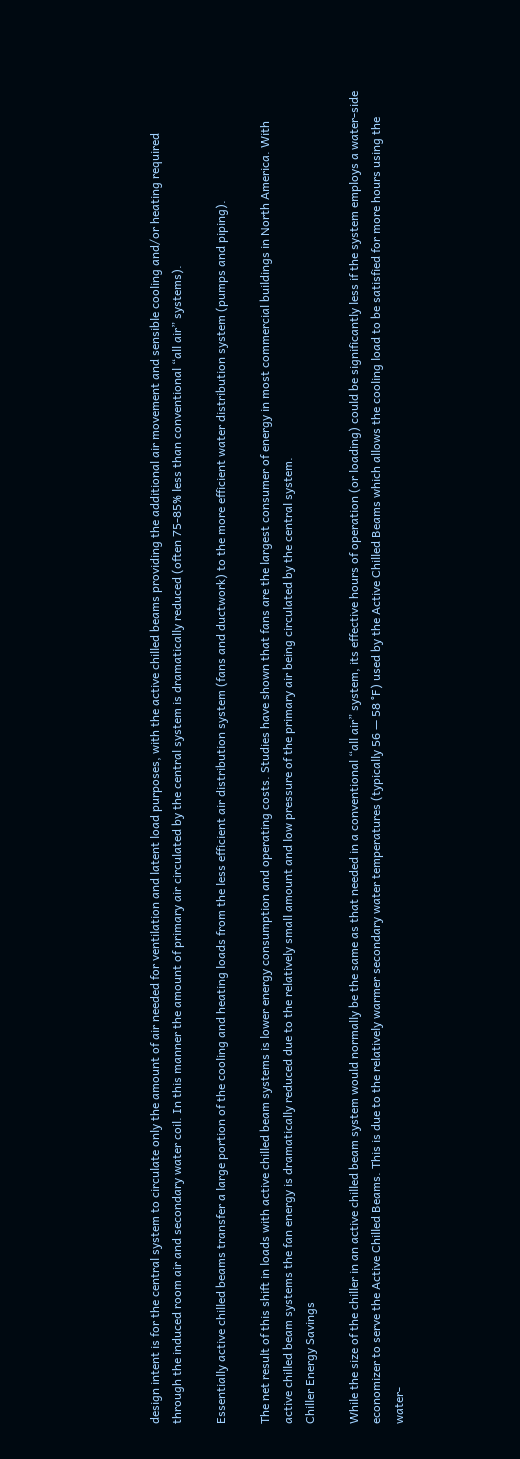design intent is for the central system to circulate only the amount of air needed for ventilation and latent load purposes, with the active chilled beams providing the additional air movement and sensible cooling and/or heating required through the induced room air and secondary water coil. In this manner the amount of primary air circulated by the central system is dramatically reduced (often 75-85% less than conventional “all air” systems).

Essentially active chilled beams transfer a large portion of the cooling and heating loads from the less efficient air distribution system (fans and ductwork) to the more efficient water distribution system (pumps and piping).

The net result of this shift in loads with active chilled beam systems is lower energy consumption and operating costs. Studies have shown that fans are the largest consumer of energy in most commercial buildings in North America. With active chilled beam systems the fan energy is dramatically reduced due to the relatively small amount and low pressure of the primary air being circulated by the central system.
Chiller Energy Savings

While the size of the chiller in an active chilled beam system would normally be the same as that needed in a conventional “all air” system, its effective hours of operation (or loading) could be significantly less if the system employs a water-side economizer to serve the Active Chilled Beams. This is due to the relatively warmer secondary water temperatures (typically 56 — 58 °F) used by the Active Chilled Beams which allows the cooling load to be satisfied for more hours using the water-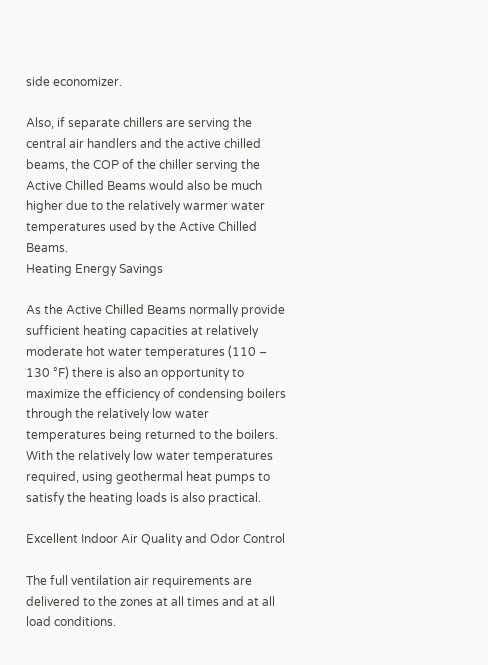side economizer.

Also, if separate chillers are serving the central air handlers and the active chilled beams, the COP of the chiller serving the Active Chilled Beams would also be much higher due to the relatively warmer water temperatures used by the Active Chilled Beams.
Heating Energy Savings

As the Active Chilled Beams normally provide sufficient heating capacities at relatively moderate hot water temperatures (110 – 130 °F) there is also an opportunity to maximize the efficiency of condensing boilers through the relatively low water temperatures being returned to the boilers. With the relatively low water temperatures required, using geothermal heat pumps to satisfy the heating loads is also practical.

Excellent Indoor Air Quality and Odor Control

The full ventilation air requirements are delivered to the zones at all times and at all load conditions.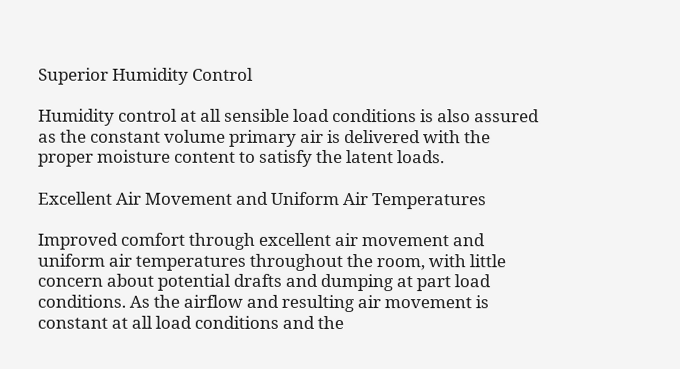Superior Humidity Control

Humidity control at all sensible load conditions is also assured as the constant volume primary air is delivered with the proper moisture content to satisfy the latent loads.

Excellent Air Movement and Uniform Air Temperatures

Improved comfort through excellent air movement and uniform air temperatures throughout the room, with little concern about potential drafts and dumping at part load conditions. As the airflow and resulting air movement is constant at all load conditions and the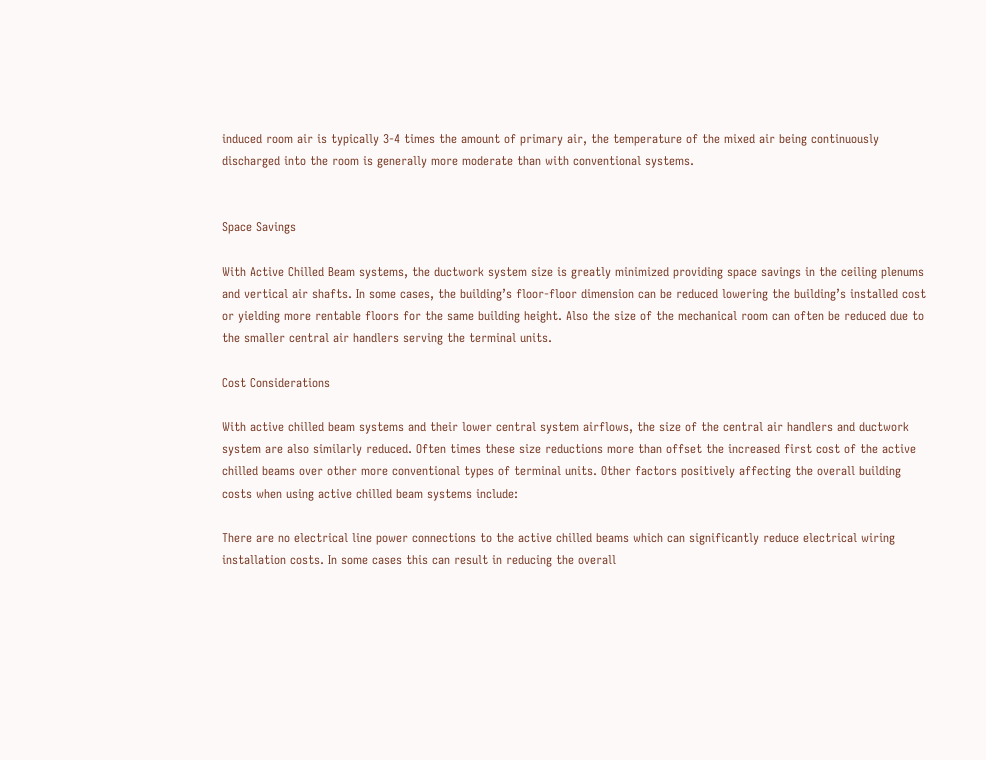induced room air is typically 3-4 times the amount of primary air, the temperature of the mixed air being continuously discharged into the room is generally more moderate than with conventional systems.


Space Savings

With Active Chilled Beam systems, the ductwork system size is greatly minimized providing space savings in the ceiling plenums and vertical air shafts. In some cases, the building’s floor-floor dimension can be reduced lowering the building’s installed cost or yielding more rentable floors for the same building height. Also the size of the mechanical room can often be reduced due to the smaller central air handlers serving the terminal units.

Cost Considerations

With active chilled beam systems and their lower central system airflows, the size of the central air handlers and ductwork system are also similarly reduced. Often times these size reductions more than offset the increased first cost of the active chilled beams over other more conventional types of terminal units. Other factors positively affecting the overall building costs when using active chilled beam systems include:

There are no electrical line power connections to the active chilled beams which can significantly reduce electrical wiring installation costs. In some cases this can result in reducing the overall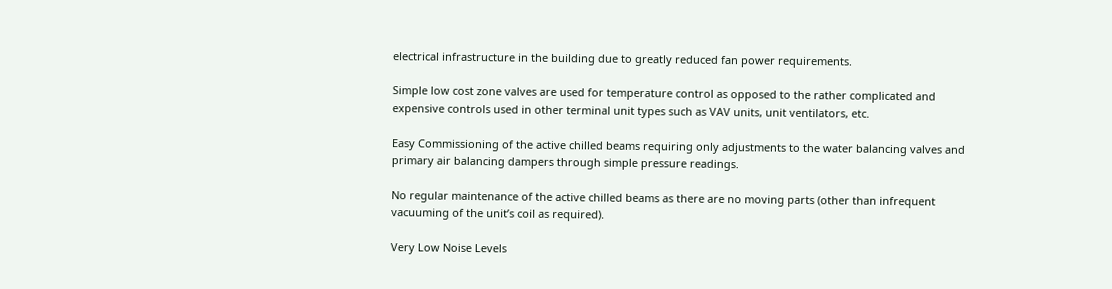electrical infrastructure in the building due to greatly reduced fan power requirements.

Simple low cost zone valves are used for temperature control as opposed to the rather complicated and expensive controls used in other terminal unit types such as VAV units, unit ventilators, etc.

Easy Commissioning of the active chilled beams requiring only adjustments to the water balancing valves and primary air balancing dampers through simple pressure readings.

No regular maintenance of the active chilled beams as there are no moving parts (other than infrequent vacuuming of the unit’s coil as required).

Very Low Noise Levels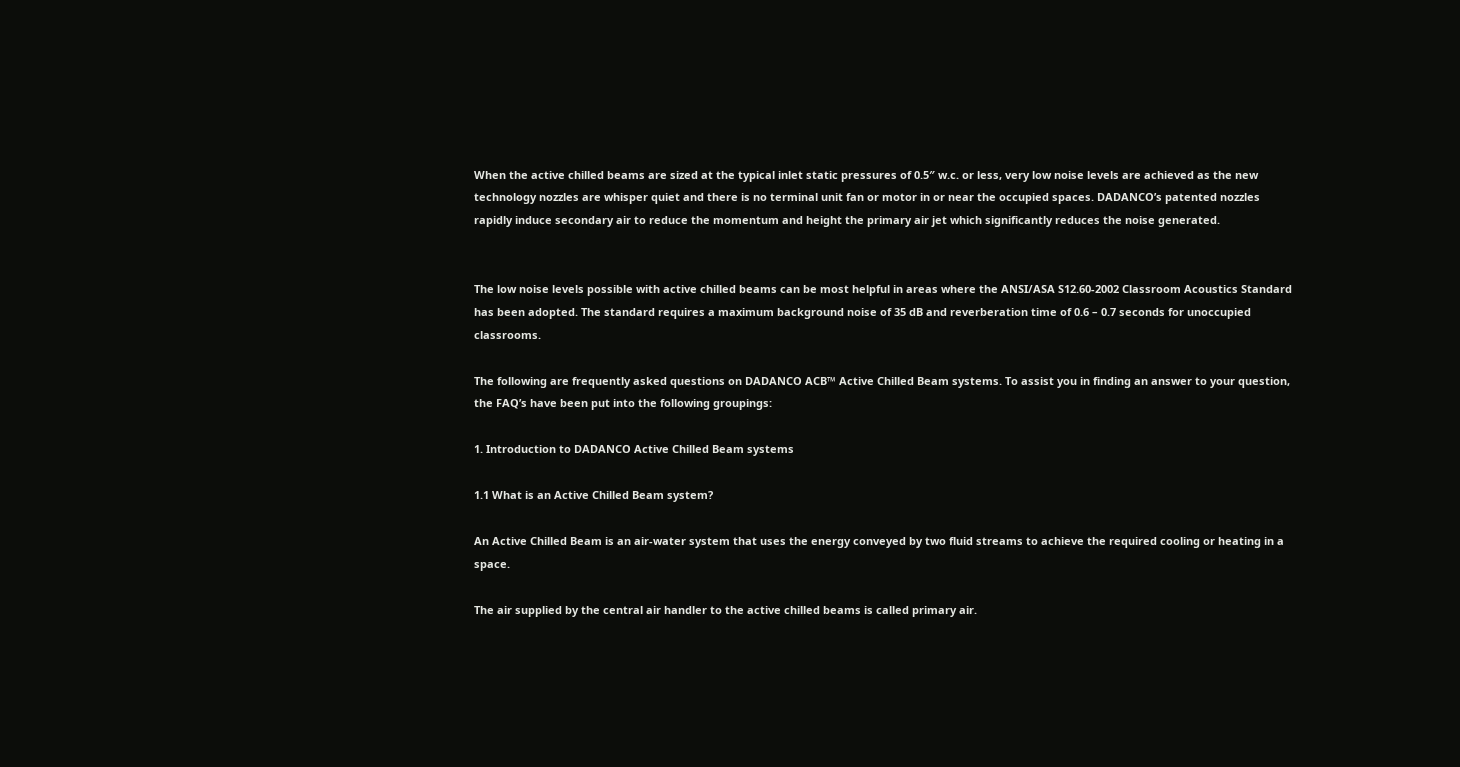When the active chilled beams are sized at the typical inlet static pressures of 0.5″ w.c. or less, very low noise levels are achieved as the new technology nozzles are whisper quiet and there is no terminal unit fan or motor in or near the occupied spaces. DADANCO’s patented nozzles rapidly induce secondary air to reduce the momentum and height the primary air jet which significantly reduces the noise generated.


The low noise levels possible with active chilled beams can be most helpful in areas where the ANSI/ASA S12.60-2002 Classroom Acoustics Standard has been adopted. The standard requires a maximum background noise of 35 dB and reverberation time of 0.6 – 0.7 seconds for unoccupied classrooms.

The following are frequently asked questions on DADANCO ACB™ Active Chilled Beam systems. To assist you in finding an answer to your question, the FAQ’s have been put into the following groupings:

1. Introduction to DADANCO Active Chilled Beam systems

1.1 What is an Active Chilled Beam system?

An Active Chilled Beam is an air-water system that uses the energy conveyed by two fluid streams to achieve the required cooling or heating in a space.

The air supplied by the central air handler to the active chilled beams is called primary air.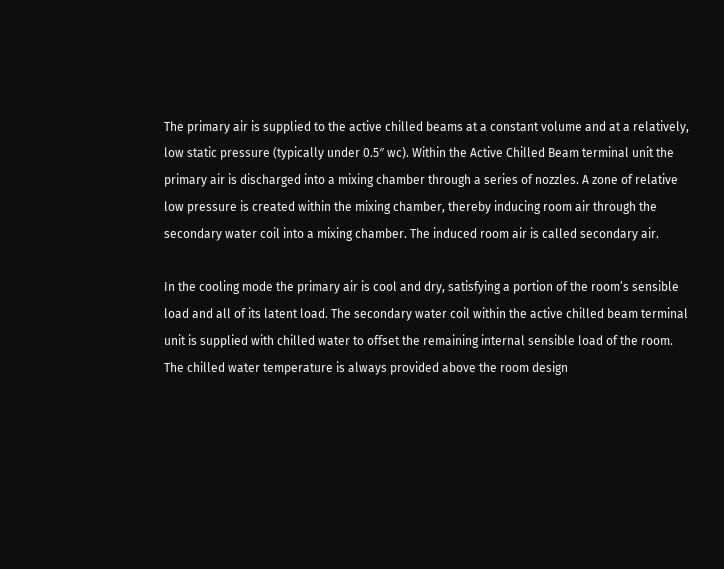The primary air is supplied to the active chilled beams at a constant volume and at a relatively, low static pressure (typically under 0.5″ wc). Within the Active Chilled Beam terminal unit the primary air is discharged into a mixing chamber through a series of nozzles. A zone of relative low pressure is created within the mixing chamber, thereby inducing room air through the secondary water coil into a mixing chamber. The induced room air is called secondary air.

In the cooling mode the primary air is cool and dry, satisfying a portion of the room’s sensible load and all of its latent load. The secondary water coil within the active chilled beam terminal unit is supplied with chilled water to offset the remaining internal sensible load of the room. The chilled water temperature is always provided above the room design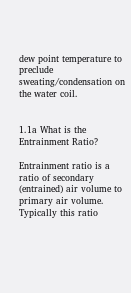dew point temperature to preclude sweating/condensation on the water coil.


1.1a What is the Entrainment Ratio?

Entrainment ratio is a ratio of secondary (entrained) air volume to primary air volume. Typically this ratio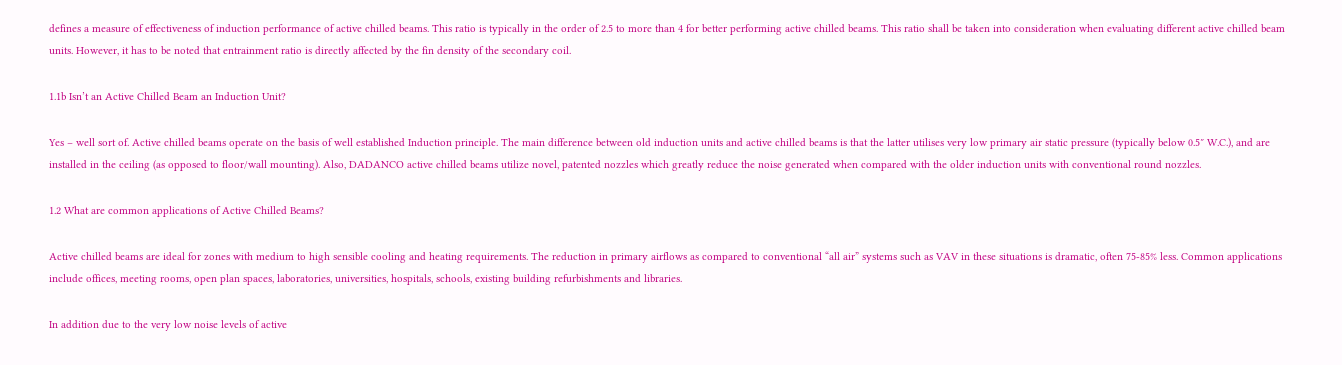defines a measure of effectiveness of induction performance of active chilled beams. This ratio is typically in the order of 2.5 to more than 4 for better performing active chilled beams. This ratio shall be taken into consideration when evaluating different active chilled beam units. However, it has to be noted that entrainment ratio is directly affected by the fin density of the secondary coil.

1.1b Isn’t an Active Chilled Beam an Induction Unit?

Yes – well sort of. Active chilled beams operate on the basis of well established Induction principle. The main difference between old induction units and active chilled beams is that the latter utilises very low primary air static pressure (typically below 0.5″ W.C.), and are installed in the ceiling (as opposed to floor/wall mounting). Also, DADANCO active chilled beams utilize novel, patented nozzles which greatly reduce the noise generated when compared with the older induction units with conventional round nozzles.

1.2 What are common applications of Active Chilled Beams?

Active chilled beams are ideal for zones with medium to high sensible cooling and heating requirements. The reduction in primary airflows as compared to conventional “all air” systems such as VAV in these situations is dramatic, often 75-85% less. Common applications include offices, meeting rooms, open plan spaces, laboratories, universities, hospitals, schools, existing building refurbishments and libraries.

In addition due to the very low noise levels of active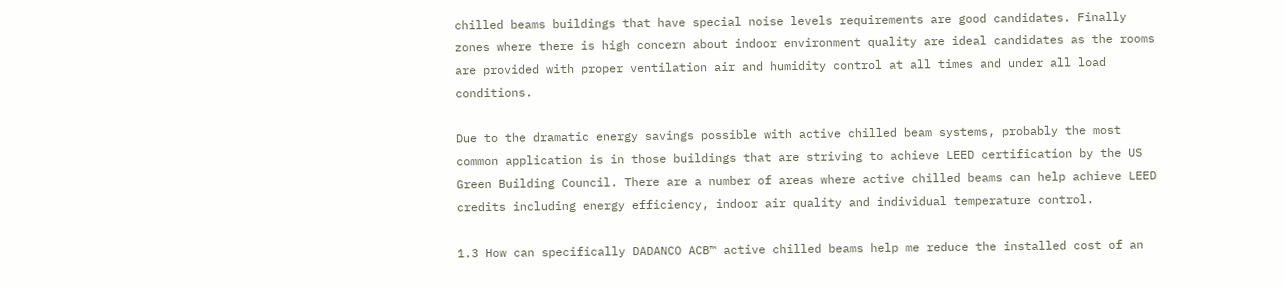chilled beams buildings that have special noise levels requirements are good candidates. Finally zones where there is high concern about indoor environment quality are ideal candidates as the rooms are provided with proper ventilation air and humidity control at all times and under all load conditions.

Due to the dramatic energy savings possible with active chilled beam systems, probably the most common application is in those buildings that are striving to achieve LEED certification by the US Green Building Council. There are a number of areas where active chilled beams can help achieve LEED credits including energy efficiency, indoor air quality and individual temperature control.

1.3 How can specifically DADANCO ACB™ active chilled beams help me reduce the installed cost of an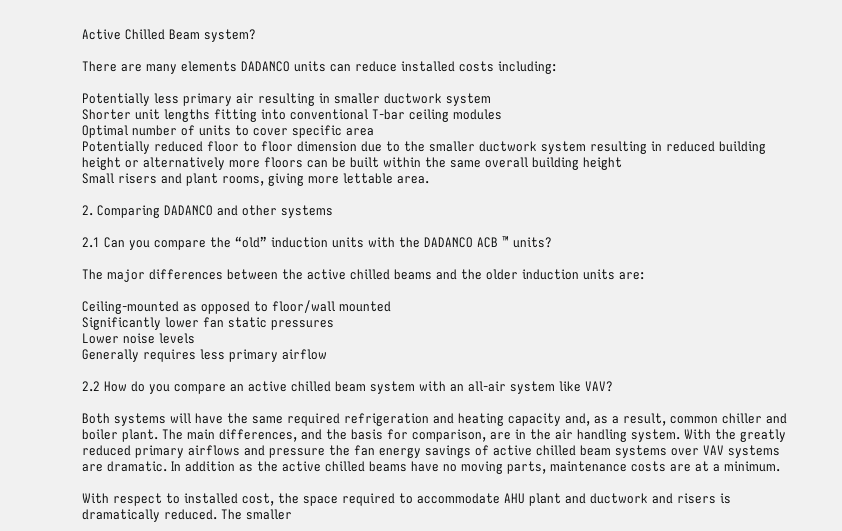Active Chilled Beam system?

There are many elements DADANCO units can reduce installed costs including:

Potentially less primary air resulting in smaller ductwork system
Shorter unit lengths fitting into conventional T-bar ceiling modules
Optimal number of units to cover specific area
Potentially reduced floor to floor dimension due to the smaller ductwork system resulting in reduced building height or alternatively more floors can be built within the same overall building height
Small risers and plant rooms, giving more lettable area.

2. Comparing DADANCO and other systems

2.1 Can you compare the “old” induction units with the DADANCO ACB ™ units?

The major differences between the active chilled beams and the older induction units are:

Ceiling-mounted as opposed to floor/wall mounted
Significantly lower fan static pressures
Lower noise levels
Generally requires less primary airflow

2.2 How do you compare an active chilled beam system with an all-air system like VAV?

Both systems will have the same required refrigeration and heating capacity and, as a result, common chiller and boiler plant. The main differences, and the basis for comparison, are in the air handling system. With the greatly reduced primary airflows and pressure the fan energy savings of active chilled beam systems over VAV systems are dramatic. In addition as the active chilled beams have no moving parts, maintenance costs are at a minimum.

With respect to installed cost, the space required to accommodate AHU plant and ductwork and risers is dramatically reduced. The smaller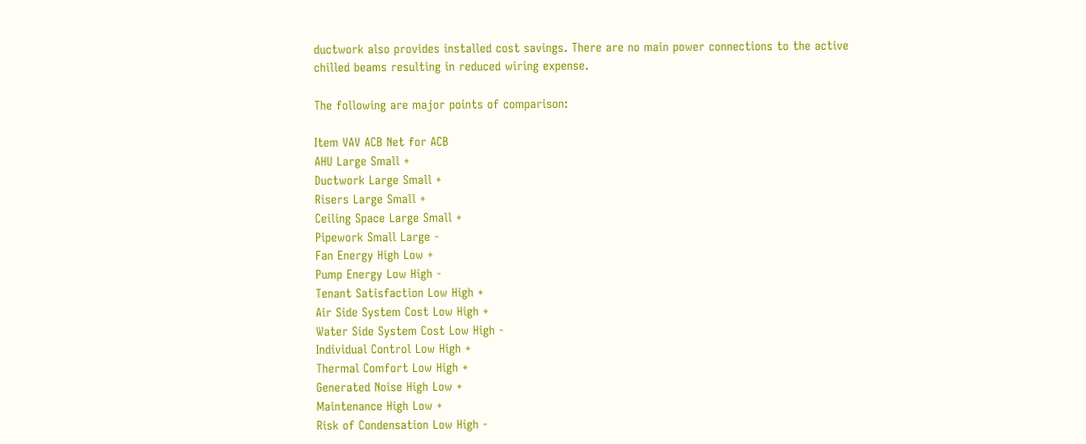ductwork also provides installed cost savings. There are no main power connections to the active chilled beams resulting in reduced wiring expense.

The following are major points of comparison:

Item VAV ACB Net for ACB
AHU Large Small +
Ductwork Large Small +
Risers Large Small +
Ceiling Space Large Small +
Pipework Small Large -
Fan Energy High Low +
Pump Energy Low High -
Tenant Satisfaction Low High +
Air Side System Cost Low High +
Water Side System Cost Low High -
Individual Control Low High +
Thermal Comfort Low High +
Generated Noise High Low +
Maintenance High Low +
Risk of Condensation Low High -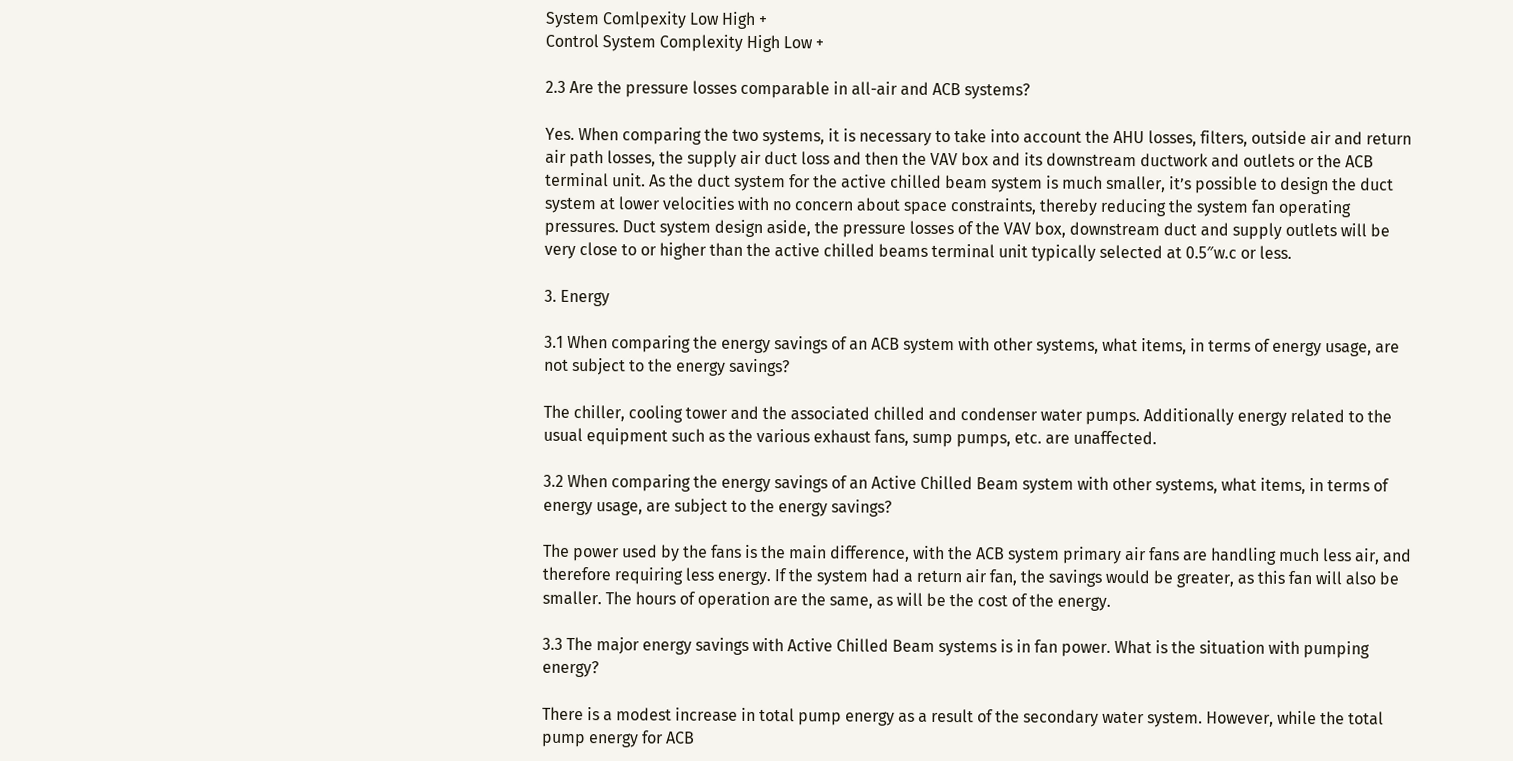System Comlpexity Low High +
Control System Complexity High Low +

2.3 Are the pressure losses comparable in all-air and ACB systems?

Yes. When comparing the two systems, it is necessary to take into account the AHU losses, filters, outside air and return air path losses, the supply air duct loss and then the VAV box and its downstream ductwork and outlets or the ACB terminal unit. As the duct system for the active chilled beam system is much smaller, it’s possible to design the duct system at lower velocities with no concern about space constraints, thereby reducing the system fan operating pressures. Duct system design aside, the pressure losses of the VAV box, downstream duct and supply outlets will be very close to or higher than the active chilled beams terminal unit typically selected at 0.5″w.c or less.

3. Energy

3.1 When comparing the energy savings of an ACB system with other systems, what items, in terms of energy usage, are not subject to the energy savings?

The chiller, cooling tower and the associated chilled and condenser water pumps. Additionally energy related to the usual equipment such as the various exhaust fans, sump pumps, etc. are unaffected.

3.2 When comparing the energy savings of an Active Chilled Beam system with other systems, what items, in terms of energy usage, are subject to the energy savings?

The power used by the fans is the main difference, with the ACB system primary air fans are handling much less air, and therefore requiring less energy. If the system had a return air fan, the savings would be greater, as this fan will also be smaller. The hours of operation are the same, as will be the cost of the energy.

3.3 The major energy savings with Active Chilled Beam systems is in fan power. What is the situation with pumping energy?

There is a modest increase in total pump energy as a result of the secondary water system. However, while the total pump energy for ACB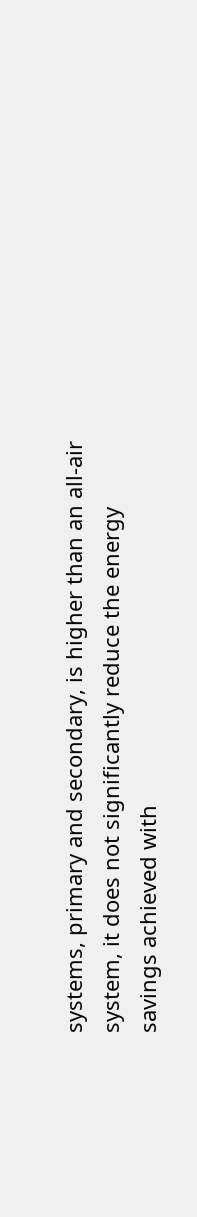systems, primary and secondary, is higher than an all-air system, it does not significantly reduce the energy savings achieved with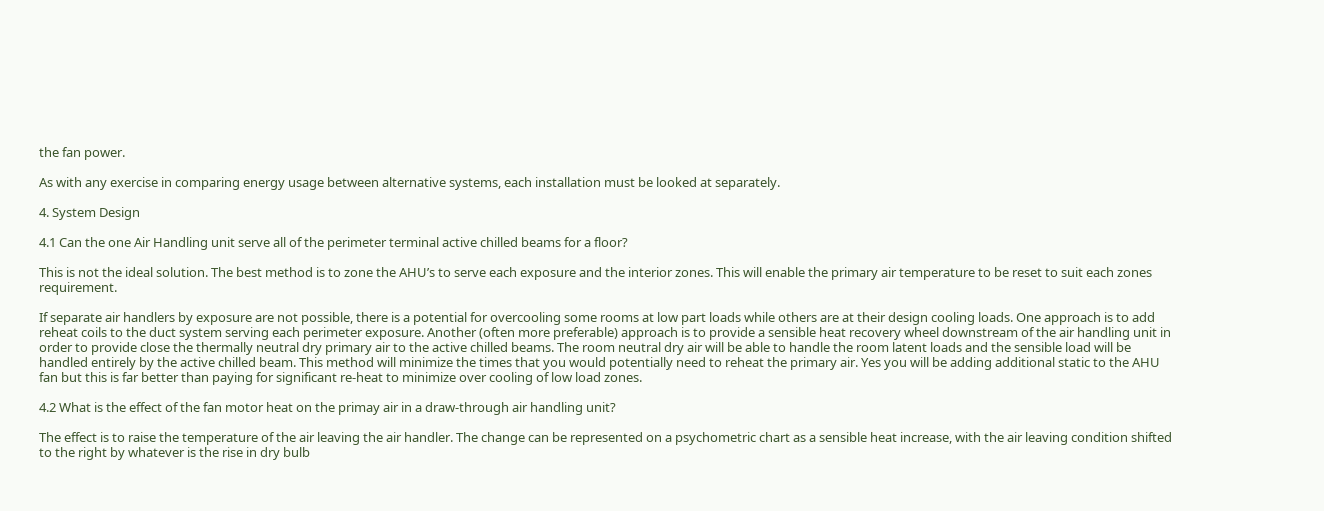the fan power.

As with any exercise in comparing energy usage between alternative systems, each installation must be looked at separately.

4. System Design

4.1 Can the one Air Handling unit serve all of the perimeter terminal active chilled beams for a floor?

This is not the ideal solution. The best method is to zone the AHU’s to serve each exposure and the interior zones. This will enable the primary air temperature to be reset to suit each zones requirement.

If separate air handlers by exposure are not possible, there is a potential for overcooling some rooms at low part loads while others are at their design cooling loads. One approach is to add reheat coils to the duct system serving each perimeter exposure. Another (often more preferable) approach is to provide a sensible heat recovery wheel downstream of the air handling unit in order to provide close the thermally neutral dry primary air to the active chilled beams. The room neutral dry air will be able to handle the room latent loads and the sensible load will be handled entirely by the active chilled beam. This method will minimize the times that you would potentially need to reheat the primary air. Yes you will be adding additional static to the AHU fan but this is far better than paying for significant re-heat to minimize over cooling of low load zones.

4.2 What is the effect of the fan motor heat on the primay air in a draw-through air handling unit?

The effect is to raise the temperature of the air leaving the air handler. The change can be represented on a psychometric chart as a sensible heat increase, with the air leaving condition shifted to the right by whatever is the rise in dry bulb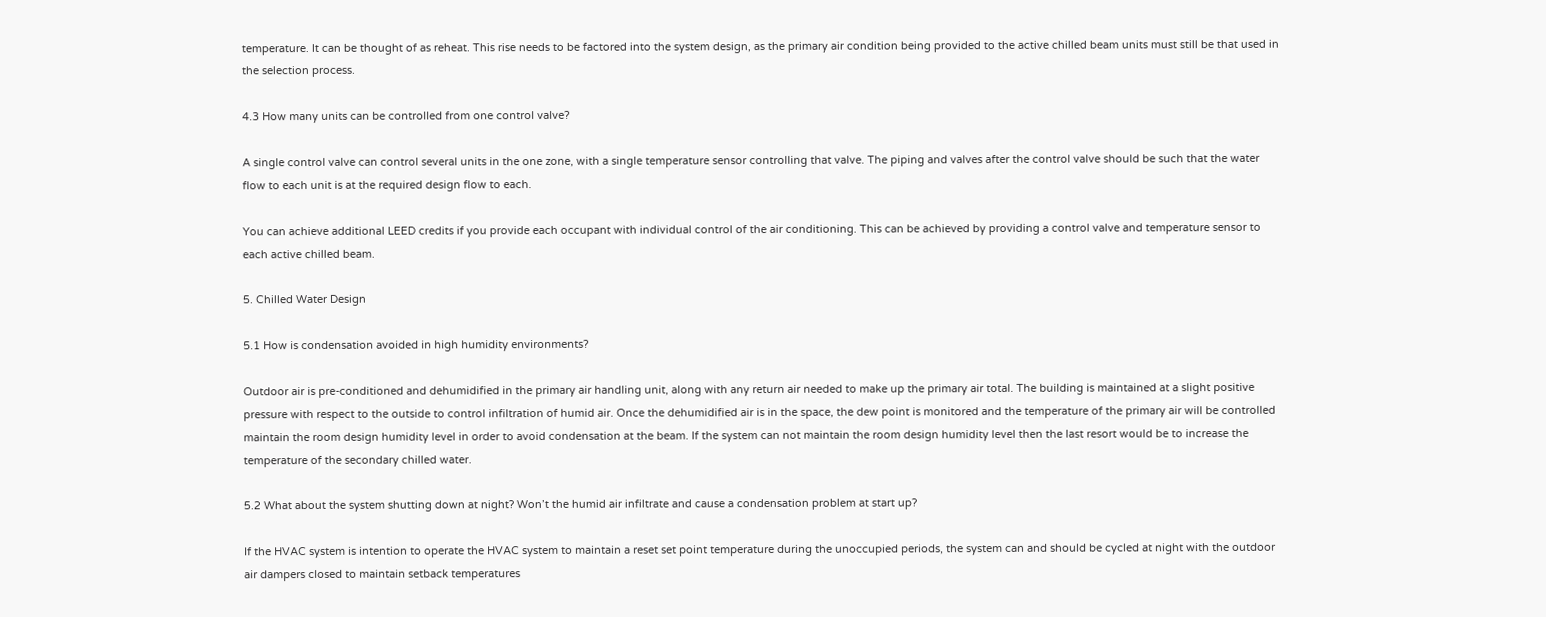temperature. It can be thought of as reheat. This rise needs to be factored into the system design, as the primary air condition being provided to the active chilled beam units must still be that used in the selection process.

4.3 How many units can be controlled from one control valve?

A single control valve can control several units in the one zone, with a single temperature sensor controlling that valve. The piping and valves after the control valve should be such that the water flow to each unit is at the required design flow to each.

You can achieve additional LEED credits if you provide each occupant with individual control of the air conditioning. This can be achieved by providing a control valve and temperature sensor to each active chilled beam.

5. Chilled Water Design

5.1 How is condensation avoided in high humidity environments?

Outdoor air is pre-conditioned and dehumidified in the primary air handling unit, along with any return air needed to make up the primary air total. The building is maintained at a slight positive pressure with respect to the outside to control infiltration of humid air. Once the dehumidified air is in the space, the dew point is monitored and the temperature of the primary air will be controlled maintain the room design humidity level in order to avoid condensation at the beam. If the system can not maintain the room design humidity level then the last resort would be to increase the temperature of the secondary chilled water.

5.2 What about the system shutting down at night? Won’t the humid air infiltrate and cause a condensation problem at start up?

If the HVAC system is intention to operate the HVAC system to maintain a reset set point temperature during the unoccupied periods, the system can and should be cycled at night with the outdoor air dampers closed to maintain setback temperatures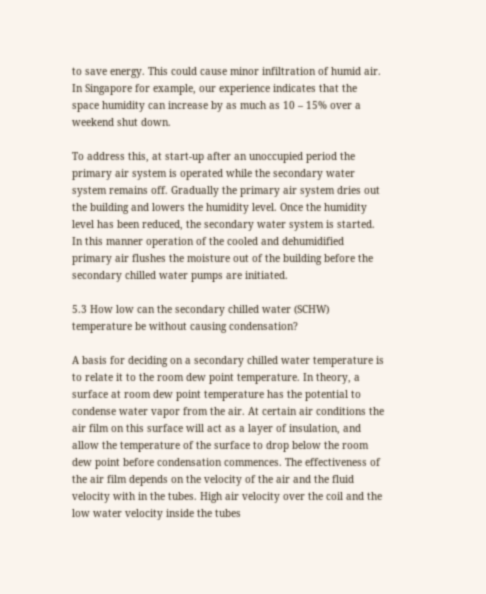to save energy. This could cause minor infiltration of humid air. In Singapore for example, our experience indicates that the space humidity can increase by as much as 10 – 15% over a weekend shut down.

To address this, at start-up after an unoccupied period the primary air system is operated while the secondary water system remains off. Gradually the primary air system dries out the building and lowers the humidity level. Once the humidity level has been reduced, the secondary water system is started. In this manner operation of the cooled and dehumidified primary air flushes the moisture out of the building before the secondary chilled water pumps are initiated.

5.3 How low can the secondary chilled water (SCHW) temperature be without causing condensation?

A basis for deciding on a secondary chilled water temperature is to relate it to the room dew point temperature. In theory, a surface at room dew point temperature has the potential to condense water vapor from the air. At certain air conditions the air film on this surface will act as a layer of insulation, and allow the temperature of the surface to drop below the room dew point before condensation commences. The effectiveness of the air film depends on the velocity of the air and the fluid velocity with in the tubes. High air velocity over the coil and the low water velocity inside the tubes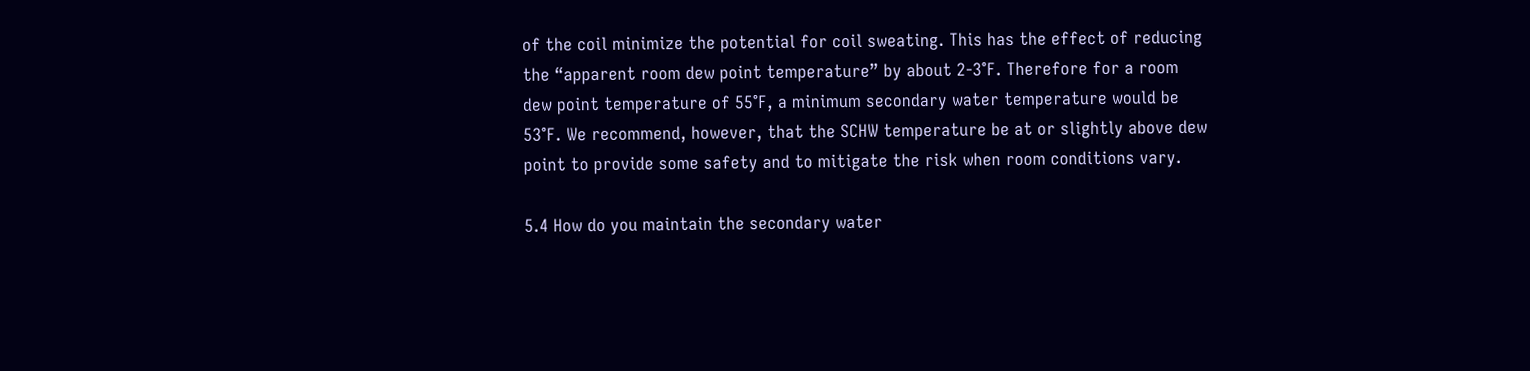of the coil minimize the potential for coil sweating. This has the effect of reducing the “apparent room dew point temperature” by about 2-3°F. Therefore for a room dew point temperature of 55°F, a minimum secondary water temperature would be 53°F. We recommend, however, that the SCHW temperature be at or slightly above dew point to provide some safety and to mitigate the risk when room conditions vary.

5.4 How do you maintain the secondary water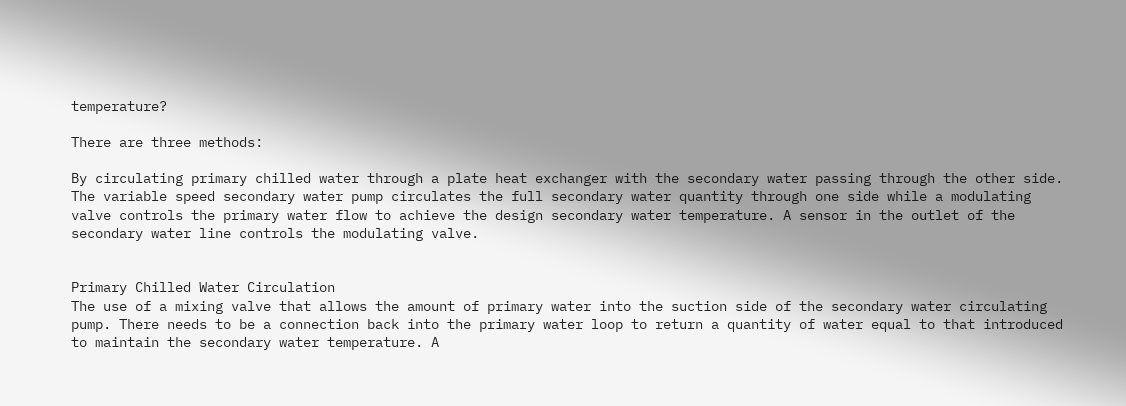temperature?

There are three methods:

By circulating primary chilled water through a plate heat exchanger with the secondary water passing through the other side. The variable speed secondary water pump circulates the full secondary water quantity through one side while a modulating valve controls the primary water flow to achieve the design secondary water temperature. A sensor in the outlet of the secondary water line controls the modulating valve.


Primary Chilled Water Circulation
The use of a mixing valve that allows the amount of primary water into the suction side of the secondary water circulating pump. There needs to be a connection back into the primary water loop to return a quantity of water equal to that introduced to maintain the secondary water temperature. A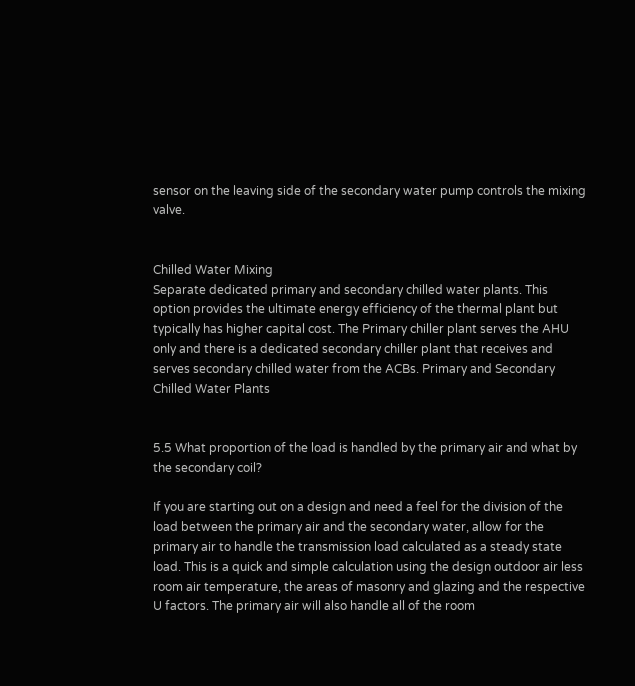sensor on the leaving side of the secondary water pump controls the mixing valve.


Chilled Water Mixing
Separate dedicated primary and secondary chilled water plants. This option provides the ultimate energy efficiency of the thermal plant but typically has higher capital cost. The Primary chiller plant serves the AHU only and there is a dedicated secondary chiller plant that receives and serves secondary chilled water from the ACBs. Primary and Secondary Chilled Water Plants


5.5 What proportion of the load is handled by the primary air and what by the secondary coil?

If you are starting out on a design and need a feel for the division of the load between the primary air and the secondary water, allow for the primary air to handle the transmission load calculated as a steady state load. This is a quick and simple calculation using the design outdoor air less room air temperature, the areas of masonry and glazing and the respective U factors. The primary air will also handle all of the room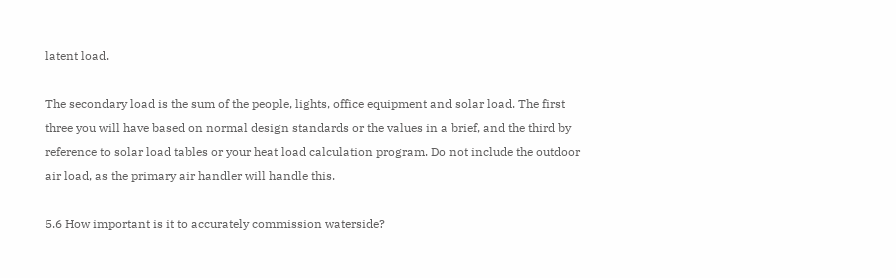latent load.

The secondary load is the sum of the people, lights, office equipment and solar load. The first three you will have based on normal design standards or the values in a brief, and the third by reference to solar load tables or your heat load calculation program. Do not include the outdoor air load, as the primary air handler will handle this.

5.6 How important is it to accurately commission waterside?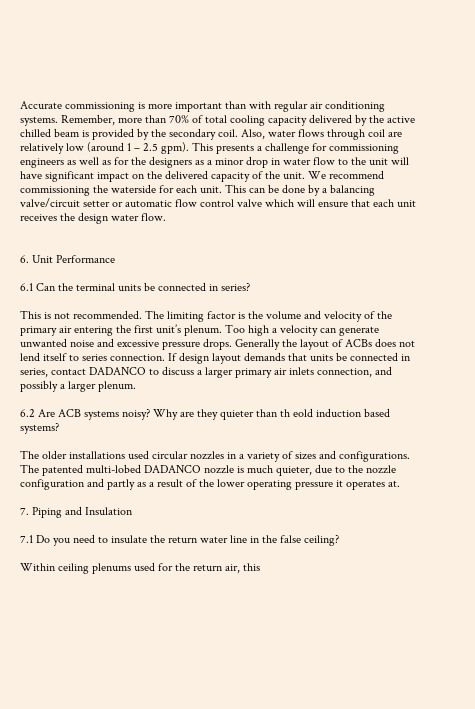Accurate commissioning is more important than with regular air conditioning systems. Remember, more than 70% of total cooling capacity delivered by the active chilled beam is provided by the secondary coil. Also, water flows through coil are relatively low (around 1 – 2.5 gpm). This presents a challenge for commissioning engineers as well as for the designers as a minor drop in water flow to the unit will have significant impact on the delivered capacity of the unit. We recommend commissioning the waterside for each unit. This can be done by a balancing valve/circuit setter or automatic flow control valve which will ensure that each unit receives the design water flow.


6. Unit Performance

6.1 Can the terminal units be connected in series?

This is not recommended. The limiting factor is the volume and velocity of the primary air entering the first unit’s plenum. Too high a velocity can generate unwanted noise and excessive pressure drops. Generally the layout of ACBs does not lend itself to series connection. If design layout demands that units be connected in series, contact DADANCO to discuss a larger primary air inlets connection, and possibly a larger plenum.

6.2 Are ACB systems noisy? Why are they quieter than th eold induction based systems?

The older installations used circular nozzles in a variety of sizes and configurations. The patented multi-lobed DADANCO nozzle is much quieter, due to the nozzle configuration and partly as a result of the lower operating pressure it operates at.

7. Piping and Insulation

7.1 Do you need to insulate the return water line in the false ceiling?

Within ceiling plenums used for the return air, this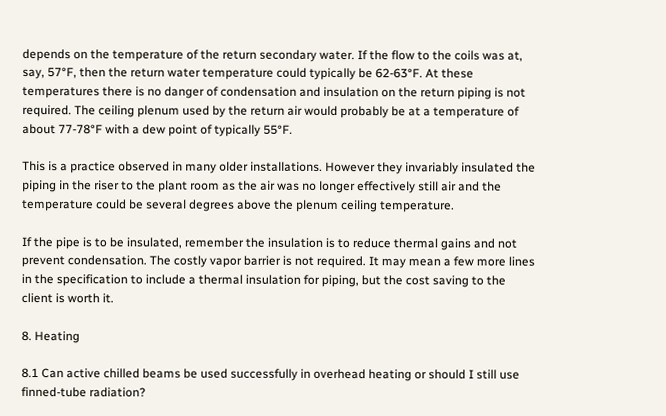depends on the temperature of the return secondary water. If the flow to the coils was at, say, 57°F, then the return water temperature could typically be 62-63°F. At these temperatures there is no danger of condensation and insulation on the return piping is not required. The ceiling plenum used by the return air would probably be at a temperature of about 77-78°F with a dew point of typically 55°F.

This is a practice observed in many older installations. However they invariably insulated the piping in the riser to the plant room as the air was no longer effectively still air and the temperature could be several degrees above the plenum ceiling temperature.

If the pipe is to be insulated, remember the insulation is to reduce thermal gains and not prevent condensation. The costly vapor barrier is not required. It may mean a few more lines in the specification to include a thermal insulation for piping, but the cost saving to the client is worth it.

8. Heating

8.1 Can active chilled beams be used successfully in overhead heating or should I still use finned-tube radiation?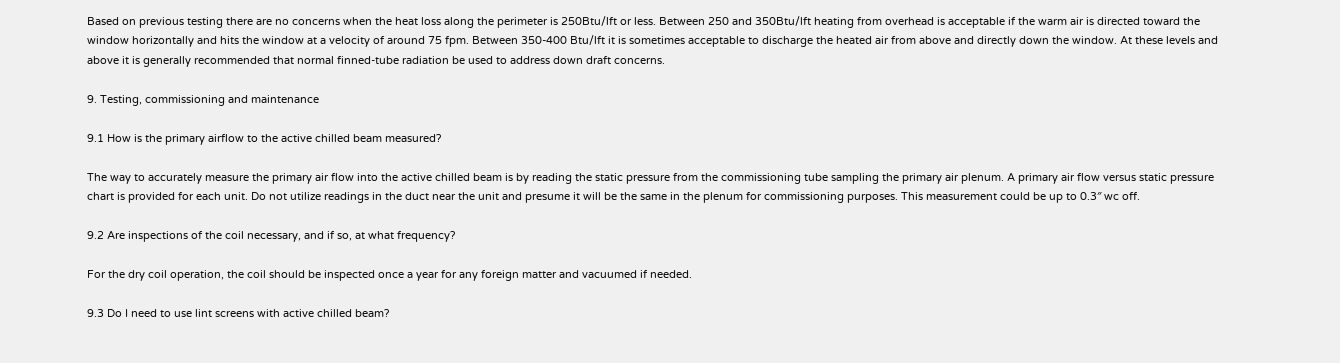Based on previous testing there are no concerns when the heat loss along the perimeter is 250Btu/lft or less. Between 250 and 350Btu/lft heating from overhead is acceptable if the warm air is directed toward the window horizontally and hits the window at a velocity of around 75 fpm. Between 350-400 Btu/lft it is sometimes acceptable to discharge the heated air from above and directly down the window. At these levels and above it is generally recommended that normal finned-tube radiation be used to address down draft concerns.

9. Testing, commissioning and maintenance

9.1 How is the primary airflow to the active chilled beam measured?

The way to accurately measure the primary air flow into the active chilled beam is by reading the static pressure from the commissioning tube sampling the primary air plenum. A primary air flow versus static pressure chart is provided for each unit. Do not utilize readings in the duct near the unit and presume it will be the same in the plenum for commissioning purposes. This measurement could be up to 0.3″ wc off.

9.2 Are inspections of the coil necessary, and if so, at what frequency?

For the dry coil operation, the coil should be inspected once a year for any foreign matter and vacuumed if needed.

9.3 Do I need to use lint screens with active chilled beam?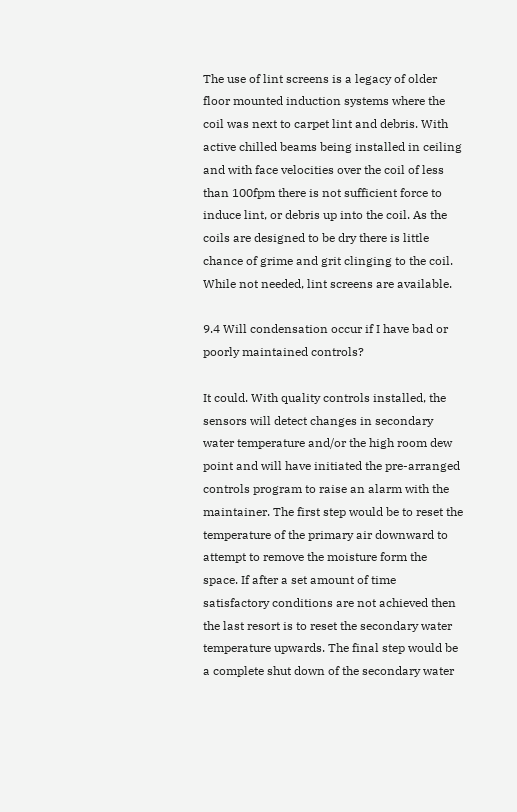The use of lint screens is a legacy of older floor mounted induction systems where the coil was next to carpet lint and debris. With active chilled beams being installed in ceiling and with face velocities over the coil of less than 100fpm there is not sufficient force to induce lint, or debris up into the coil. As the coils are designed to be dry there is little chance of grime and grit clinging to the coil. While not needed, lint screens are available.

9.4 Will condensation occur if I have bad or poorly maintained controls?

It could. With quality controls installed, the sensors will detect changes in secondary water temperature and/or the high room dew point and will have initiated the pre-arranged controls program to raise an alarm with the maintainer. The first step would be to reset the temperature of the primary air downward to attempt to remove the moisture form the space. If after a set amount of time satisfactory conditions are not achieved then the last resort is to reset the secondary water temperature upwards. The final step would be a complete shut down of the secondary water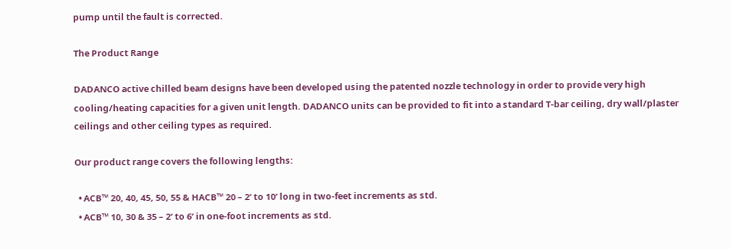pump until the fault is corrected.

The Product Range

DADANCO active chilled beam designs have been developed using the patented nozzle technology in order to provide very high cooling/heating capacities for a given unit length. DADANCO units can be provided to fit into a standard T-bar ceiling, dry wall/plaster ceilings and other ceiling types as required.

Our product range covers the following lengths:

  • ACB™ 20, 40, 45, 50, 55 & HACB™ 20 – 2’ to 10’ long in two-feet increments as std.
  • ACB™ 10, 30 & 35 – 2’ to 6’ in one-foot increments as std.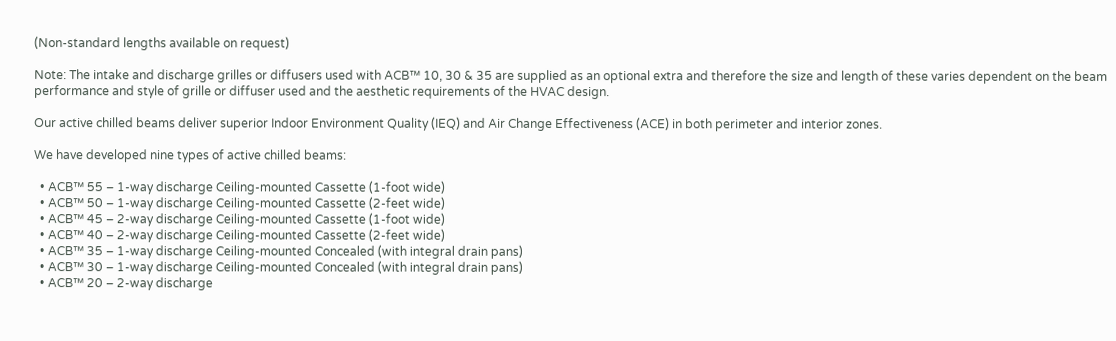(Non-standard lengths available on request)

Note: The intake and discharge grilles or diffusers used with ACB™ 10, 30 & 35 are supplied as an optional extra and therefore the size and length of these varies dependent on the beam performance and style of grille or diffuser used and the aesthetic requirements of the HVAC design.

Our active chilled beams deliver superior Indoor Environment Quality (IEQ) and Air Change Effectiveness (ACE) in both perimeter and interior zones.

We have developed nine types of active chilled beams:

  • ACB™ 55 – 1-way discharge Ceiling-mounted Cassette (1-foot wide)
  • ACB™ 50 – 1-way discharge Ceiling-mounted Cassette (2-feet wide)
  • ACB™ 45 – 2-way discharge Ceiling-mounted Cassette (1-foot wide)
  • ACB™ 40 – 2-way discharge Ceiling-mounted Cassette (2-feet wide)
  • ACB™ 35 – 1-way discharge Ceiling-mounted Concealed (with integral drain pans)
  • ACB™ 30 – 1-way discharge Ceiling-mounted Concealed (with integral drain pans)
  • ACB™ 20 – 2-way discharge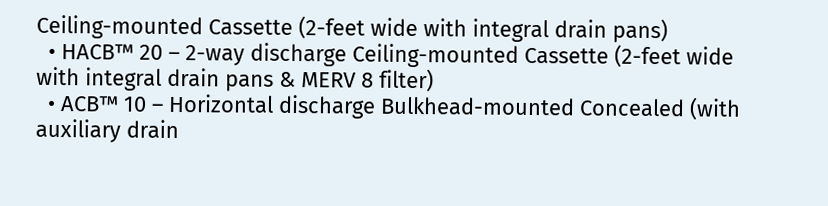Ceiling-mounted Cassette (2-feet wide with integral drain pans)
  • HACB™ 20 – 2-way discharge Ceiling-mounted Cassette (2-feet wide with integral drain pans & MERV 8 filter)
  • ACB™ 10 – Horizontal discharge Bulkhead-mounted Concealed (with auxiliary drain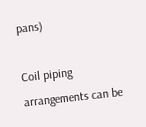pans)

Coil piping arrangements can be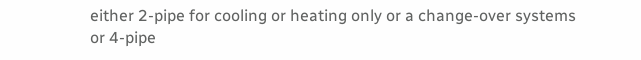either 2-pipe for cooling or heating only or a change-over systems or 4-pipe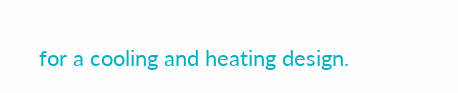for a cooling and heating design.